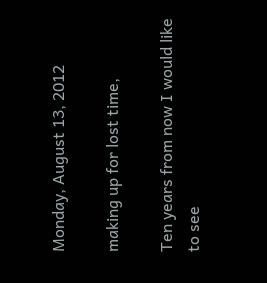Monday, August 13, 2012

making up for lost time,

Ten years from now I would like to see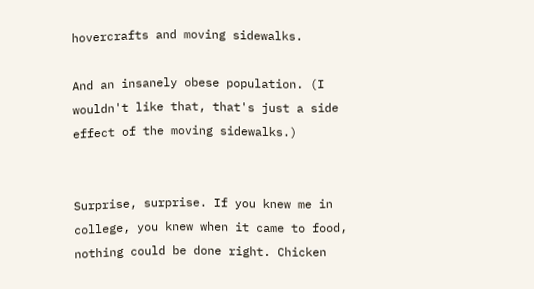hovercrafts and moving sidewalks.

And an insanely obese population. (I wouldn't like that, that's just a side effect of the moving sidewalks.)


Surprise, surprise. If you knew me in college, you knew when it came to food, nothing could be done right. Chicken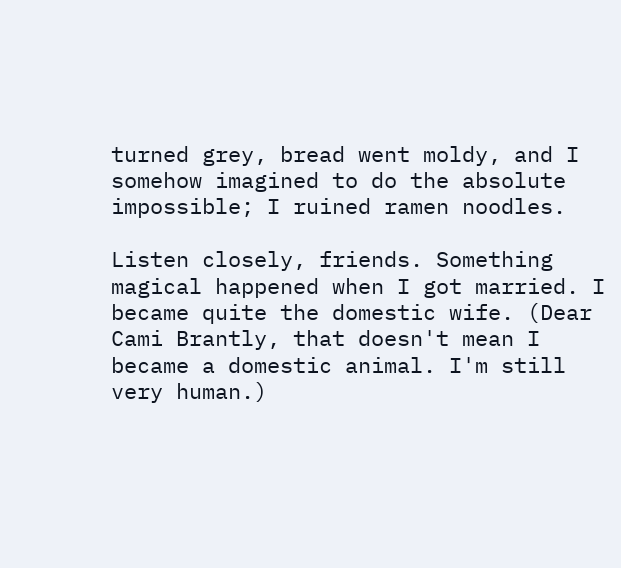turned grey, bread went moldy, and I somehow imagined to do the absolute impossible; I ruined ramen noodles.

Listen closely, friends. Something magical happened when I got married. I became quite the domestic wife. (Dear Cami Brantly, that doesn't mean I became a domestic animal. I'm still very human.)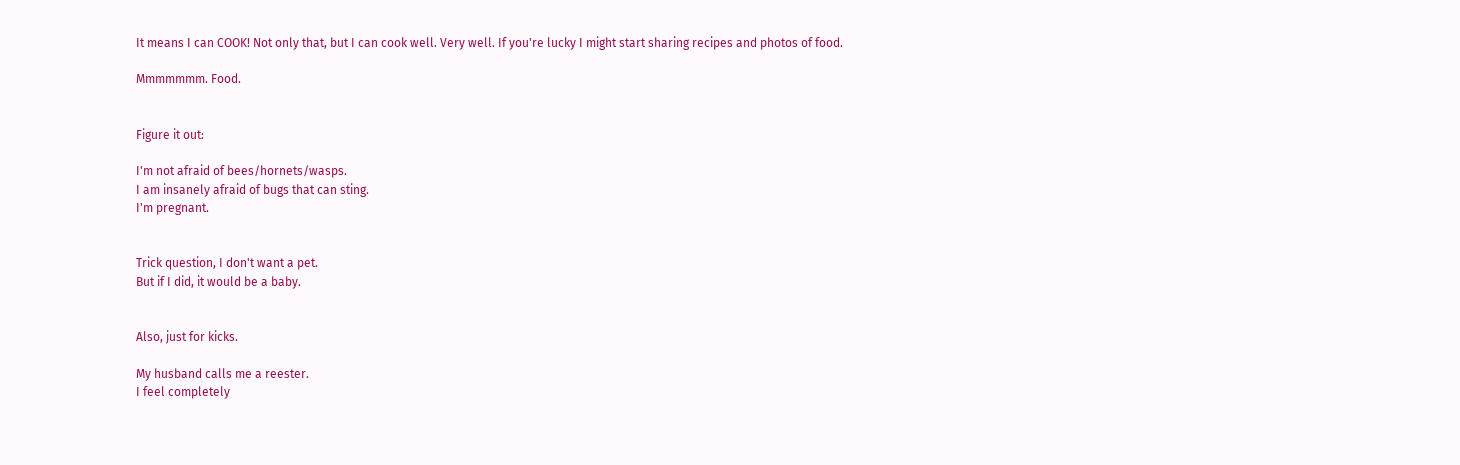It means I can COOK! Not only that, but I can cook well. Very well. If you're lucky I might start sharing recipes and photos of food.

Mmmmmmm. Food.


Figure it out:

I'm not afraid of bees/hornets/wasps.
I am insanely afraid of bugs that can sting.
I'm pregnant.


Trick question, I don't want a pet.
But if I did, it would be a baby.


Also, just for kicks.

My husband calls me a reester.
I feel completely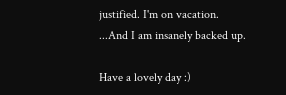justified. I'm on vacation.
...And I am insanely backed up.

Have a lovely day :)